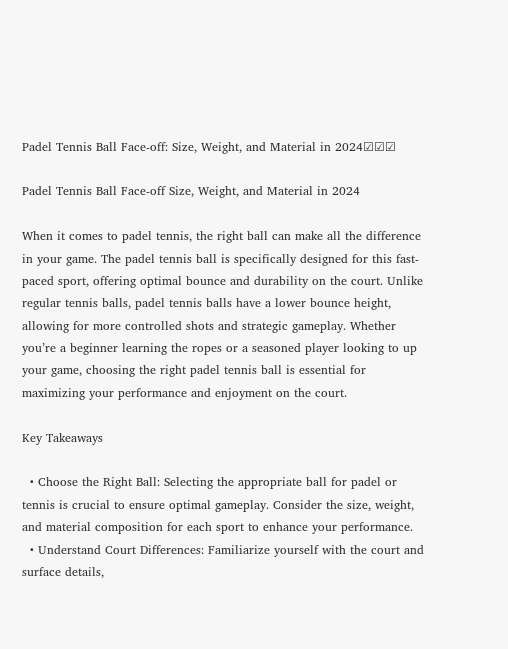Padel Tennis Ball Face-off: Size, Weight, and Material in 2024☑☑☑

Padel Tennis Ball Face-off Size, Weight, and Material in 2024

When it comes to padel tennis, the right ball can make all the difference in your game. The padel tennis ball is specifically designed for this fast-paced sport, offering optimal bounce and durability on the court. Unlike regular tennis balls, padel tennis balls have a lower bounce height, allowing for more controlled shots and strategic gameplay. Whether you’re a beginner learning the ropes or a seasoned player looking to up your game, choosing the right padel tennis ball is essential for maximizing your performance and enjoyment on the court.

Key Takeaways

  • Choose the Right Ball: Selecting the appropriate ball for padel or tennis is crucial to ensure optimal gameplay. Consider the size, weight, and material composition for each sport to enhance your performance.
  • Understand Court Differences: Familiarize yourself with the court and surface details,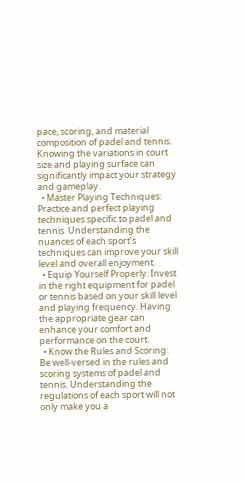pace, scoring, and material composition of padel and tennis. Knowing the variations in court size and playing surface can significantly impact your strategy and gameplay.
  • Master Playing Techniques: Practice and perfect playing techniques specific to padel and tennis. Understanding the nuances of each sport’s techniques can improve your skill level and overall enjoyment.
  • Equip Yourself Properly: Invest in the right equipment for padel or tennis based on your skill level and playing frequency. Having the appropriate gear can enhance your comfort and performance on the court.
  • Know the Rules and Scoring: Be well-versed in the rules and scoring systems of padel and tennis. Understanding the regulations of each sport will not only make you a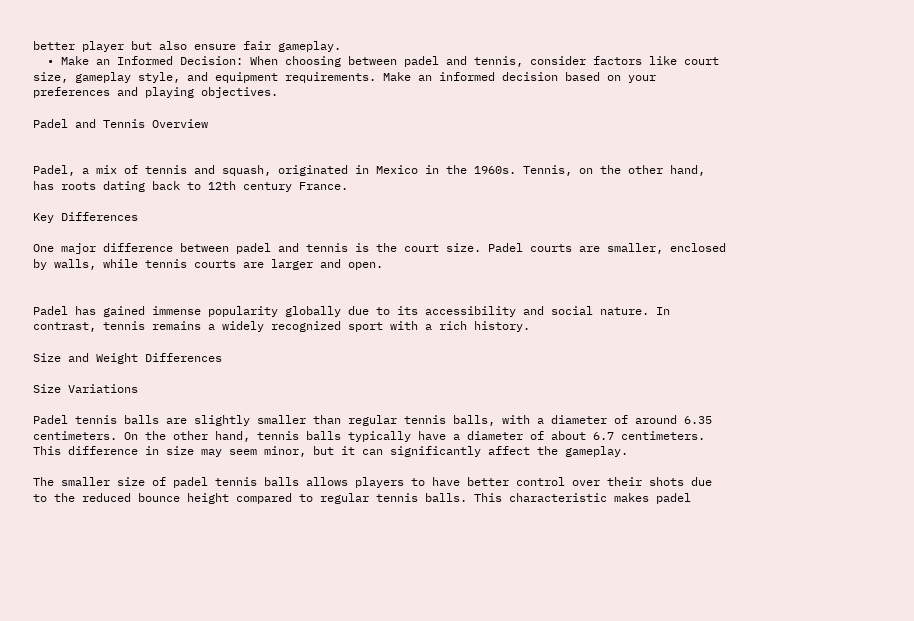better player but also ensure fair gameplay.
  • Make an Informed Decision: When choosing between padel and tennis, consider factors like court size, gameplay style, and equipment requirements. Make an informed decision based on your preferences and playing objectives.

Padel and Tennis Overview


Padel, a mix of tennis and squash, originated in Mexico in the 1960s. Tennis, on the other hand, has roots dating back to 12th century France.

Key Differences

One major difference between padel and tennis is the court size. Padel courts are smaller, enclosed by walls, while tennis courts are larger and open.


Padel has gained immense popularity globally due to its accessibility and social nature. In contrast, tennis remains a widely recognized sport with a rich history.

Size and Weight Differences

Size Variations

Padel tennis balls are slightly smaller than regular tennis balls, with a diameter of around 6.35 centimeters. On the other hand, tennis balls typically have a diameter of about 6.7 centimeters. This difference in size may seem minor, but it can significantly affect the gameplay.

The smaller size of padel tennis balls allows players to have better control over their shots due to the reduced bounce height compared to regular tennis balls. This characteristic makes padel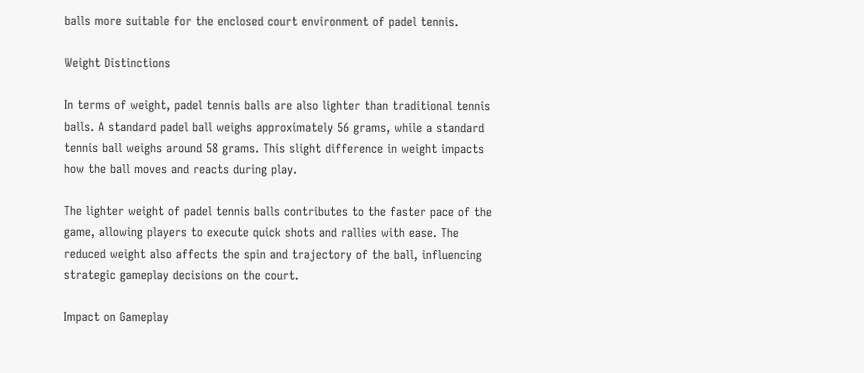balls more suitable for the enclosed court environment of padel tennis.

Weight Distinctions

In terms of weight, padel tennis balls are also lighter than traditional tennis balls. A standard padel ball weighs approximately 56 grams, while a standard tennis ball weighs around 58 grams. This slight difference in weight impacts how the ball moves and reacts during play.

The lighter weight of padel tennis balls contributes to the faster pace of the game, allowing players to execute quick shots and rallies with ease. The reduced weight also affects the spin and trajectory of the ball, influencing strategic gameplay decisions on the court.

Impact on Gameplay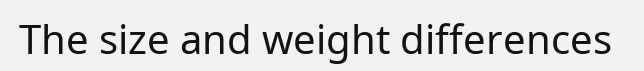The size and weight differences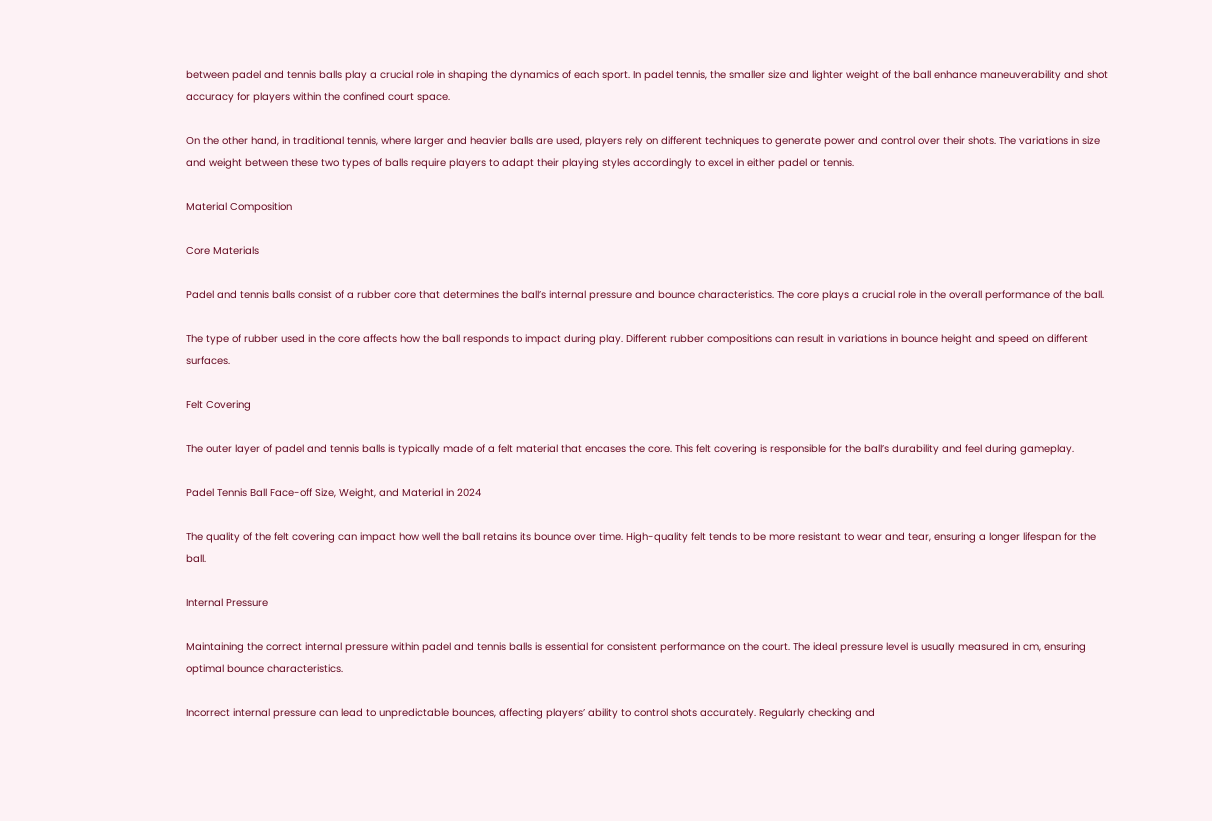between padel and tennis balls play a crucial role in shaping the dynamics of each sport. In padel tennis, the smaller size and lighter weight of the ball enhance maneuverability and shot accuracy for players within the confined court space.

On the other hand, in traditional tennis, where larger and heavier balls are used, players rely on different techniques to generate power and control over their shots. The variations in size and weight between these two types of balls require players to adapt their playing styles accordingly to excel in either padel or tennis.

Material Composition

Core Materials

Padel and tennis balls consist of a rubber core that determines the ball’s internal pressure and bounce characteristics. The core plays a crucial role in the overall performance of the ball.

The type of rubber used in the core affects how the ball responds to impact during play. Different rubber compositions can result in variations in bounce height and speed on different surfaces.

Felt Covering

The outer layer of padel and tennis balls is typically made of a felt material that encases the core. This felt covering is responsible for the ball’s durability and feel during gameplay.

Padel Tennis Ball Face-off Size, Weight, and Material in 2024

The quality of the felt covering can impact how well the ball retains its bounce over time. High-quality felt tends to be more resistant to wear and tear, ensuring a longer lifespan for the ball.

Internal Pressure

Maintaining the correct internal pressure within padel and tennis balls is essential for consistent performance on the court. The ideal pressure level is usually measured in cm, ensuring optimal bounce characteristics.

Incorrect internal pressure can lead to unpredictable bounces, affecting players’ ability to control shots accurately. Regularly checking and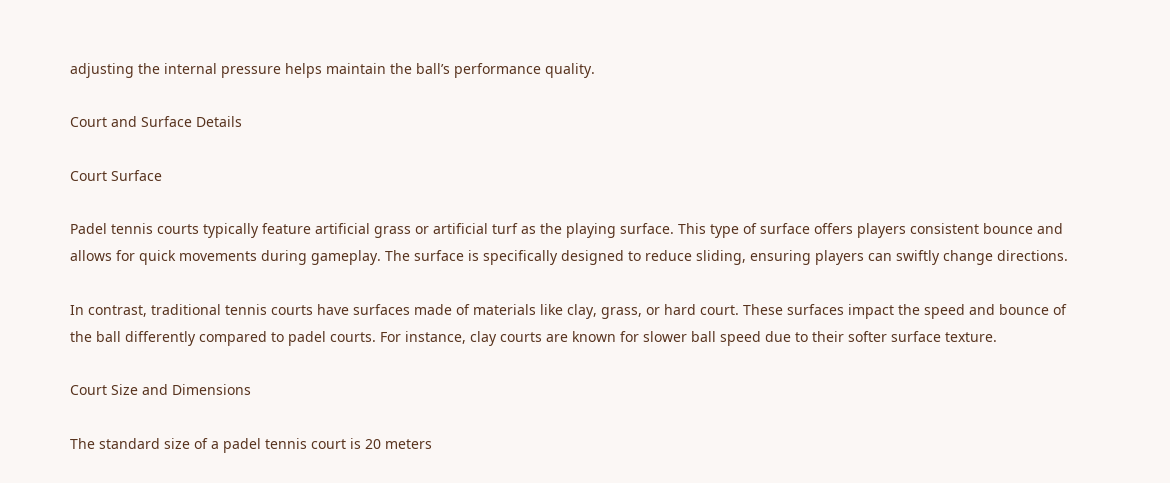adjusting the internal pressure helps maintain the ball’s performance quality.

Court and Surface Details

Court Surface

Padel tennis courts typically feature artificial grass or artificial turf as the playing surface. This type of surface offers players consistent bounce and allows for quick movements during gameplay. The surface is specifically designed to reduce sliding, ensuring players can swiftly change directions.

In contrast, traditional tennis courts have surfaces made of materials like clay, grass, or hard court. These surfaces impact the speed and bounce of the ball differently compared to padel courts. For instance, clay courts are known for slower ball speed due to their softer surface texture.

Court Size and Dimensions

The standard size of a padel tennis court is 20 meters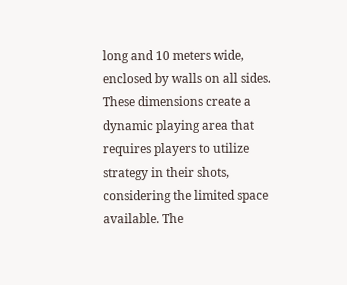long and 10 meters wide, enclosed by walls on all sides. These dimensions create a dynamic playing area that requires players to utilize strategy in their shots, considering the limited space available. The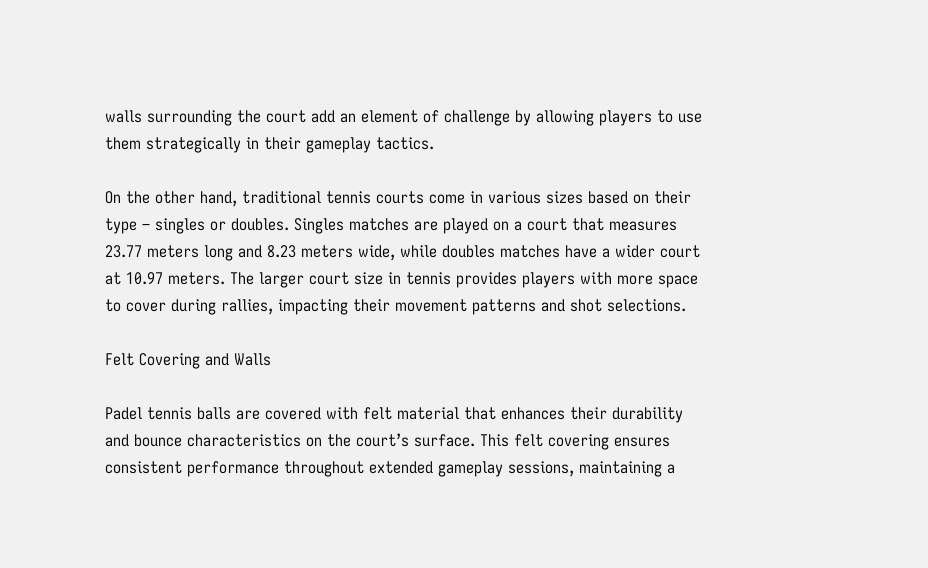walls surrounding the court add an element of challenge by allowing players to use them strategically in their gameplay tactics.

On the other hand, traditional tennis courts come in various sizes based on their type – singles or doubles. Singles matches are played on a court that measures 23.77 meters long and 8.23 meters wide, while doubles matches have a wider court at 10.97 meters. The larger court size in tennis provides players with more space to cover during rallies, impacting their movement patterns and shot selections.

Felt Covering and Walls

Padel tennis balls are covered with felt material that enhances their durability and bounce characteristics on the court’s surface. This felt covering ensures consistent performance throughout extended gameplay sessions, maintaining a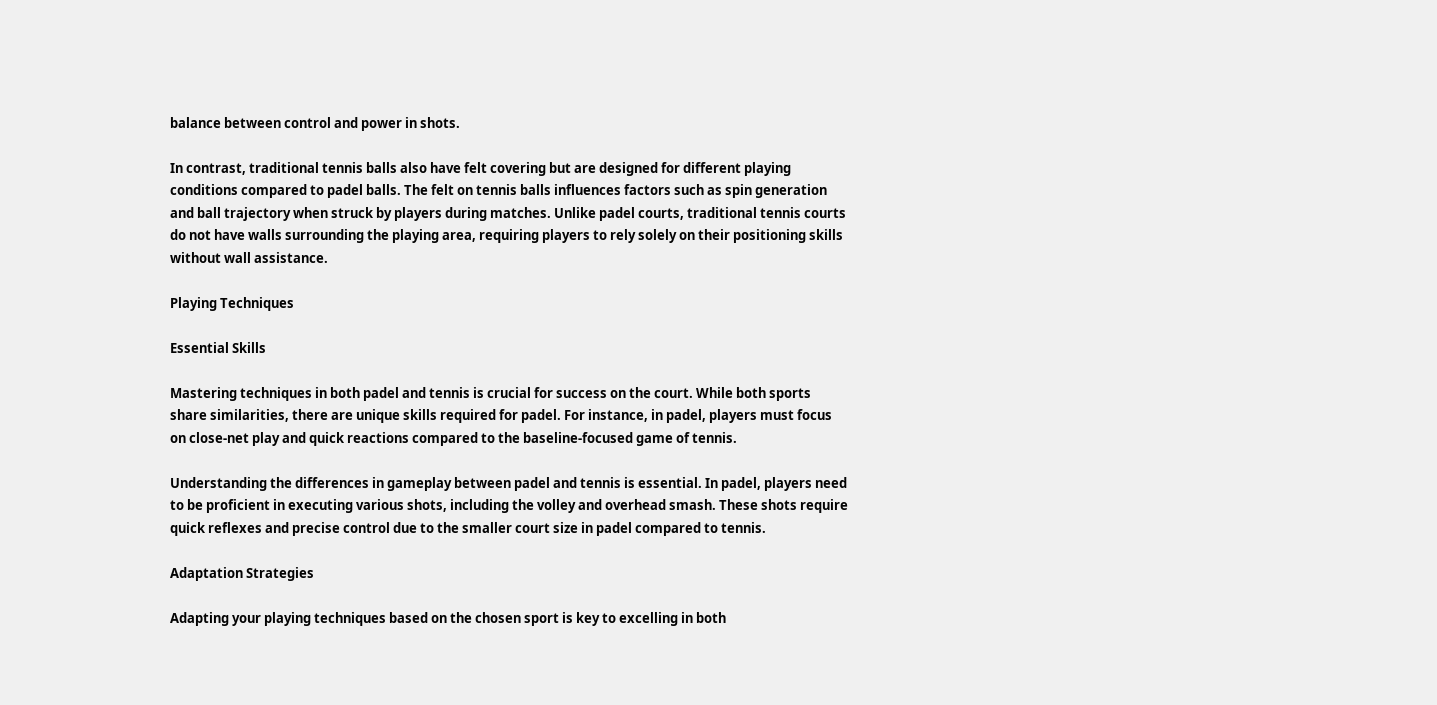balance between control and power in shots.

In contrast, traditional tennis balls also have felt covering but are designed for different playing conditions compared to padel balls. The felt on tennis balls influences factors such as spin generation and ball trajectory when struck by players during matches. Unlike padel courts, traditional tennis courts do not have walls surrounding the playing area, requiring players to rely solely on their positioning skills without wall assistance.

Playing Techniques

Essential Skills

Mastering techniques in both padel and tennis is crucial for success on the court. While both sports share similarities, there are unique skills required for padel. For instance, in padel, players must focus on close-net play and quick reactions compared to the baseline-focused game of tennis.

Understanding the differences in gameplay between padel and tennis is essential. In padel, players need to be proficient in executing various shots, including the volley and overhead smash. These shots require quick reflexes and precise control due to the smaller court size in padel compared to tennis.

Adaptation Strategies

Adapting your playing techniques based on the chosen sport is key to excelling in both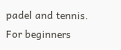padel and tennis. For beginners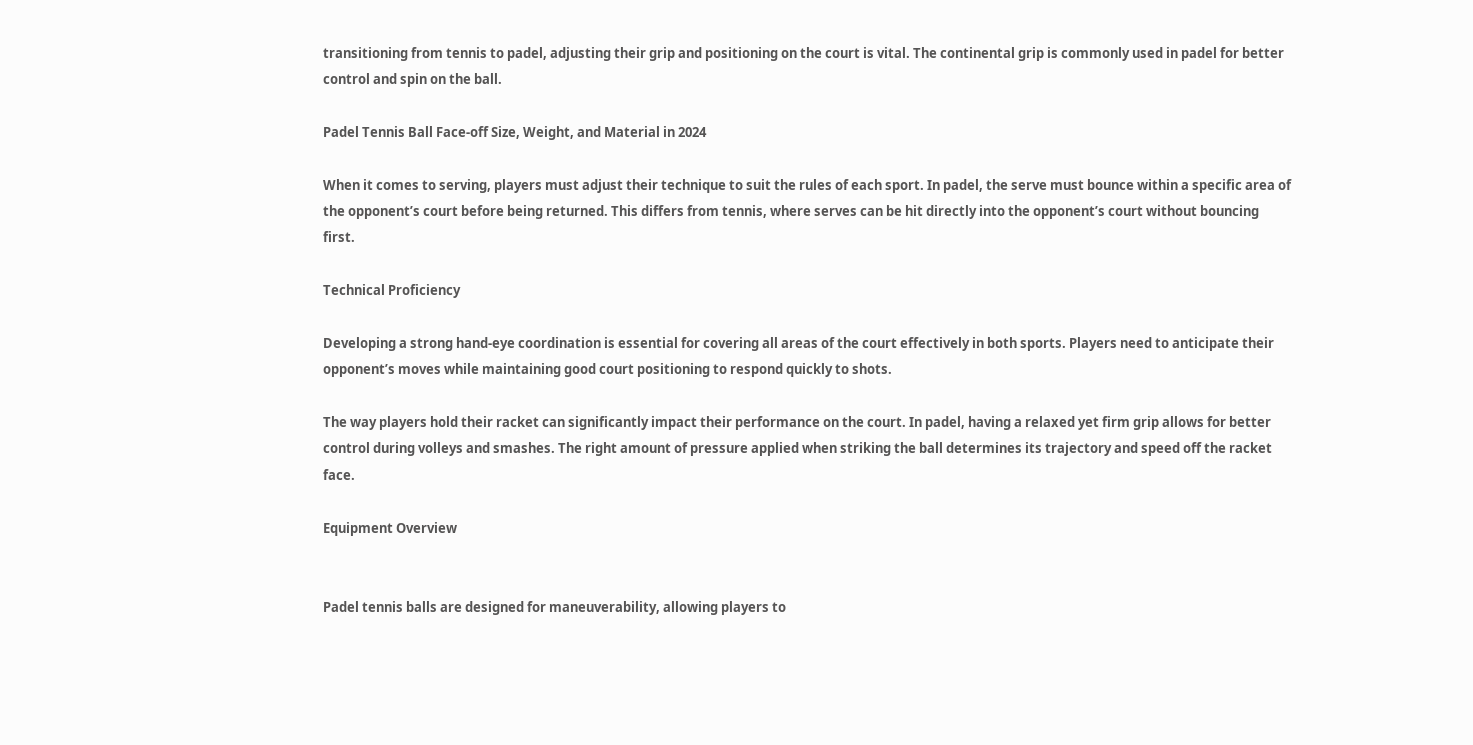transitioning from tennis to padel, adjusting their grip and positioning on the court is vital. The continental grip is commonly used in padel for better control and spin on the ball.

Padel Tennis Ball Face-off Size, Weight, and Material in 2024

When it comes to serving, players must adjust their technique to suit the rules of each sport. In padel, the serve must bounce within a specific area of the opponent’s court before being returned. This differs from tennis, where serves can be hit directly into the opponent’s court without bouncing first.

Technical Proficiency

Developing a strong hand-eye coordination is essential for covering all areas of the court effectively in both sports. Players need to anticipate their opponent’s moves while maintaining good court positioning to respond quickly to shots.

The way players hold their racket can significantly impact their performance on the court. In padel, having a relaxed yet firm grip allows for better control during volleys and smashes. The right amount of pressure applied when striking the ball determines its trajectory and speed off the racket face.

Equipment Overview


Padel tennis balls are designed for maneuverability, allowing players to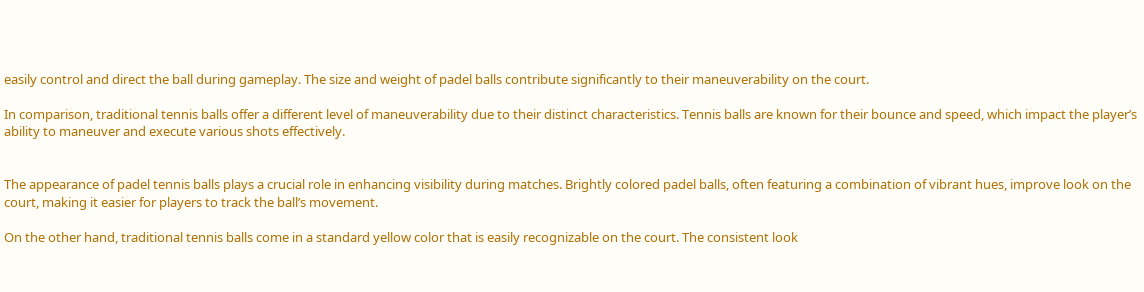easily control and direct the ball during gameplay. The size and weight of padel balls contribute significantly to their maneuverability on the court.

In comparison, traditional tennis balls offer a different level of maneuverability due to their distinct characteristics. Tennis balls are known for their bounce and speed, which impact the player’s ability to maneuver and execute various shots effectively.


The appearance of padel tennis balls plays a crucial role in enhancing visibility during matches. Brightly colored padel balls, often featuring a combination of vibrant hues, improve look on the court, making it easier for players to track the ball’s movement.

On the other hand, traditional tennis balls come in a standard yellow color that is easily recognizable on the court. The consistent look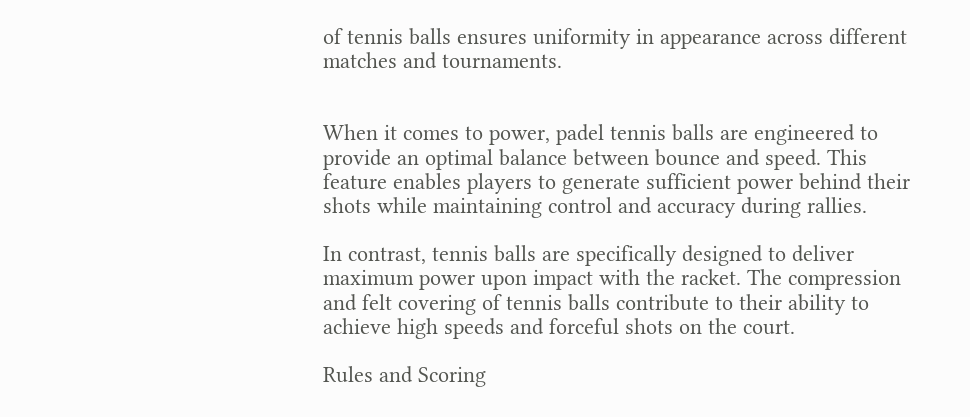of tennis balls ensures uniformity in appearance across different matches and tournaments.


When it comes to power, padel tennis balls are engineered to provide an optimal balance between bounce and speed. This feature enables players to generate sufficient power behind their shots while maintaining control and accuracy during rallies.

In contrast, tennis balls are specifically designed to deliver maximum power upon impact with the racket. The compression and felt covering of tennis balls contribute to their ability to achieve high speeds and forceful shots on the court.

Rules and Scoring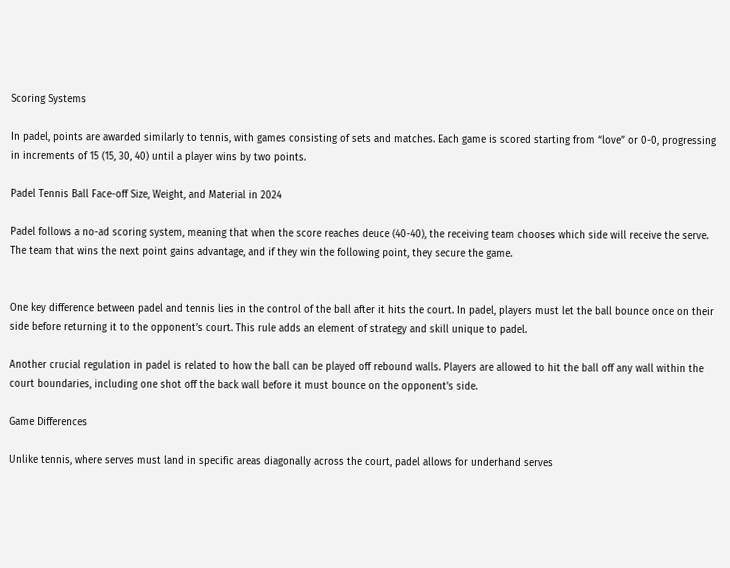Scoring Systems

In padel, points are awarded similarly to tennis, with games consisting of sets and matches. Each game is scored starting from “love” or 0-0, progressing in increments of 15 (15, 30, 40) until a player wins by two points.

Padel Tennis Ball Face-off Size, Weight, and Material in 2024

Padel follows a no-ad scoring system, meaning that when the score reaches deuce (40-40), the receiving team chooses which side will receive the serve. The team that wins the next point gains advantage, and if they win the following point, they secure the game.


One key difference between padel and tennis lies in the control of the ball after it hits the court. In padel, players must let the ball bounce once on their side before returning it to the opponent’s court. This rule adds an element of strategy and skill unique to padel.

Another crucial regulation in padel is related to how the ball can be played off rebound walls. Players are allowed to hit the ball off any wall within the court boundaries, including one shot off the back wall before it must bounce on the opponent’s side.

Game Differences

Unlike tennis, where serves must land in specific areas diagonally across the court, padel allows for underhand serves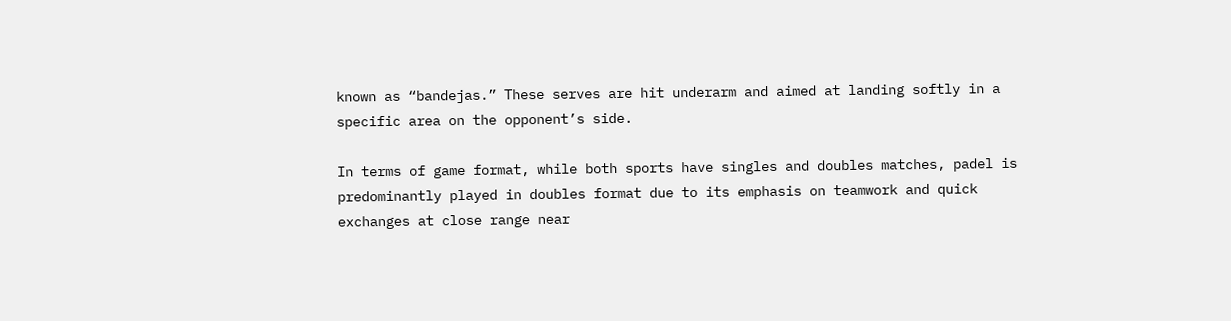known as “bandejas.” These serves are hit underarm and aimed at landing softly in a specific area on the opponent’s side.

In terms of game format, while both sports have singles and doubles matches, padel is predominantly played in doubles format due to its emphasis on teamwork and quick exchanges at close range near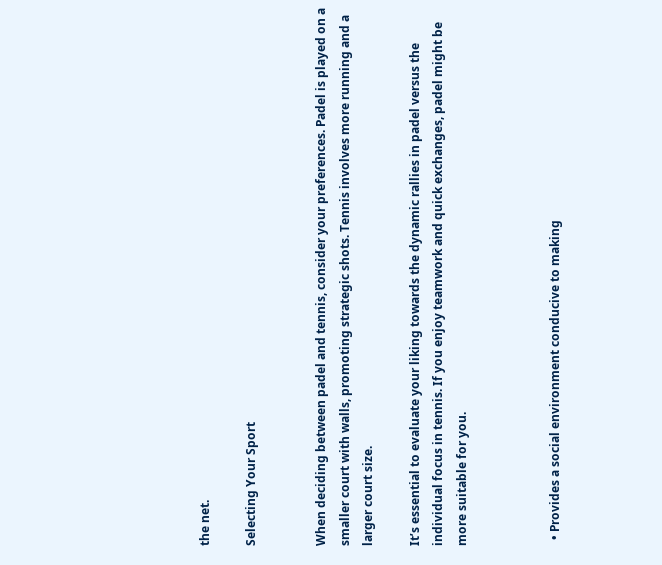the net.

Selecting Your Sport


When deciding between padel and tennis, consider your preferences. Padel is played on a smaller court with walls, promoting strategic shots. Tennis involves more running and a larger court size.

It’s essential to evaluate your liking towards the dynamic rallies in padel versus the individual focus in tennis. If you enjoy teamwork and quick exchanges, padel might be more suitable for you.



  • Provides a social environment conducive to making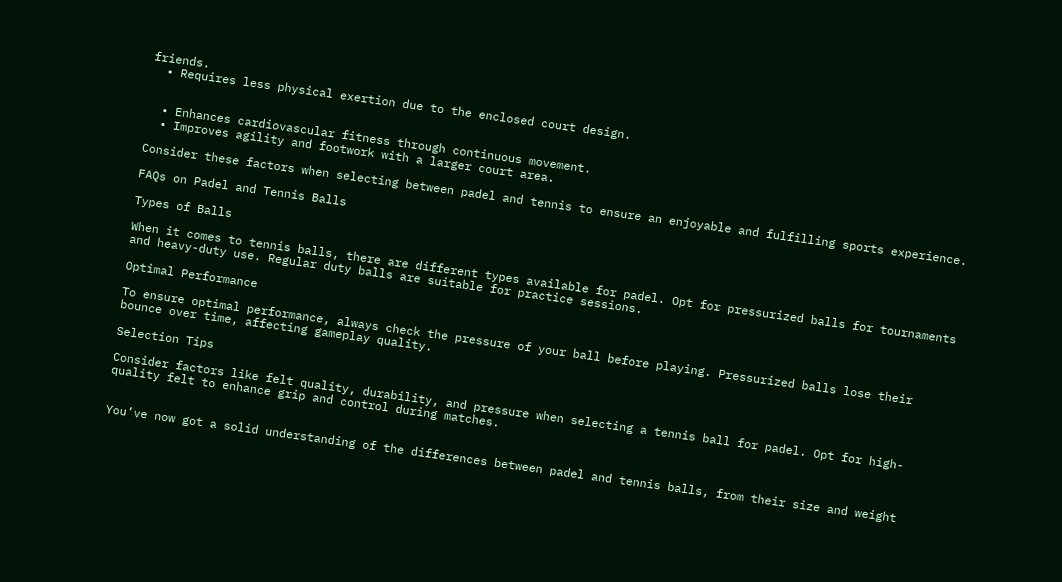friends.
  • Requires less physical exertion due to the enclosed court design.


  • Enhances cardiovascular fitness through continuous movement.
  • Improves agility and footwork with a larger court area.

Consider these factors when selecting between padel and tennis to ensure an enjoyable and fulfilling sports experience.

FAQs on Padel and Tennis Balls

Types of Balls

When it comes to tennis balls, there are different types available for padel. Opt for pressurized balls for tournaments and heavy-duty use. Regular duty balls are suitable for practice sessions.

Optimal Performance

To ensure optimal performance, always check the pressure of your ball before playing. Pressurized balls lose their bounce over time, affecting gameplay quality.

Selection Tips

Consider factors like felt quality, durability, and pressure when selecting a tennis ball for padel. Opt for high-quality felt to enhance grip and control during matches.


You’ve now got a solid understanding of the differences between padel and tennis balls, from their size and weight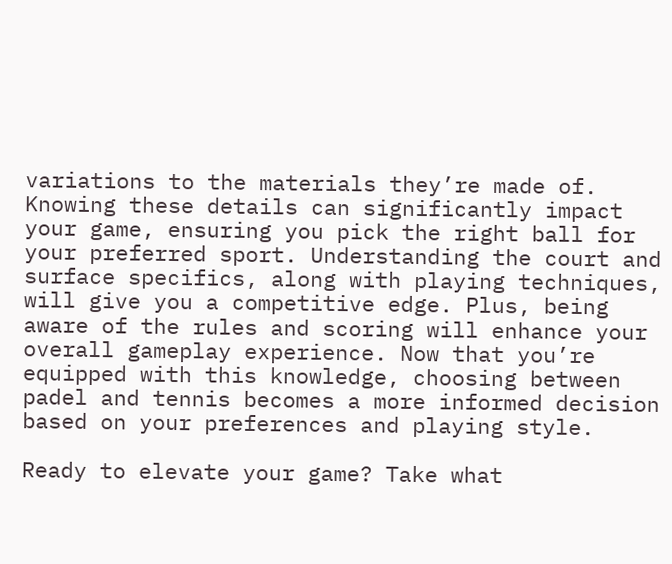variations to the materials they’re made of. Knowing these details can significantly impact your game, ensuring you pick the right ball for your preferred sport. Understanding the court and surface specifics, along with playing techniques, will give you a competitive edge. Plus, being aware of the rules and scoring will enhance your overall gameplay experience. Now that you’re equipped with this knowledge, choosing between padel and tennis becomes a more informed decision based on your preferences and playing style.

Ready to elevate your game? Take what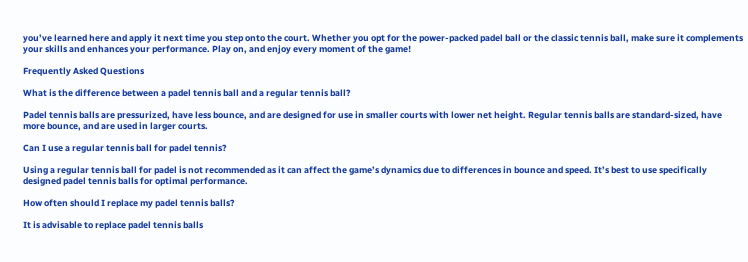you’ve learned here and apply it next time you step onto the court. Whether you opt for the power-packed padel ball or the classic tennis ball, make sure it complements your skills and enhances your performance. Play on, and enjoy every moment of the game!

Frequently Asked Questions

What is the difference between a padel tennis ball and a regular tennis ball?

Padel tennis balls are pressurized, have less bounce, and are designed for use in smaller courts with lower net height. Regular tennis balls are standard-sized, have more bounce, and are used in larger courts.

Can I use a regular tennis ball for padel tennis?

Using a regular tennis ball for padel is not recommended as it can affect the game’s dynamics due to differences in bounce and speed. It’s best to use specifically designed padel tennis balls for optimal performance.

How often should I replace my padel tennis balls?

It is advisable to replace padel tennis balls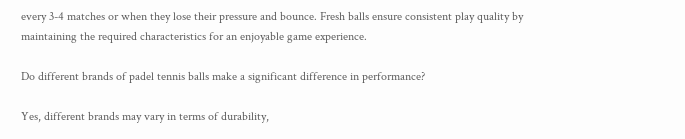every 3-4 matches or when they lose their pressure and bounce. Fresh balls ensure consistent play quality by maintaining the required characteristics for an enjoyable game experience.

Do different brands of padel tennis balls make a significant difference in performance?

Yes, different brands may vary in terms of durability,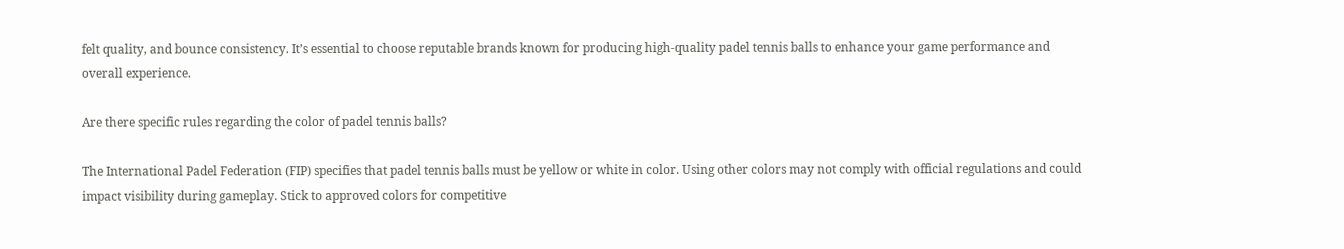felt quality, and bounce consistency. It’s essential to choose reputable brands known for producing high-quality padel tennis balls to enhance your game performance and overall experience.

Are there specific rules regarding the color of padel tennis balls?

The International Padel Federation (FIP) specifies that padel tennis balls must be yellow or white in color. Using other colors may not comply with official regulations and could impact visibility during gameplay. Stick to approved colors for competitive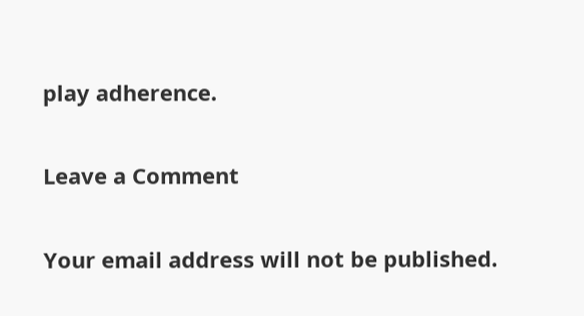play adherence.

Leave a Comment

Your email address will not be published.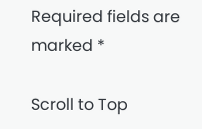Required fields are marked *

Scroll to Top